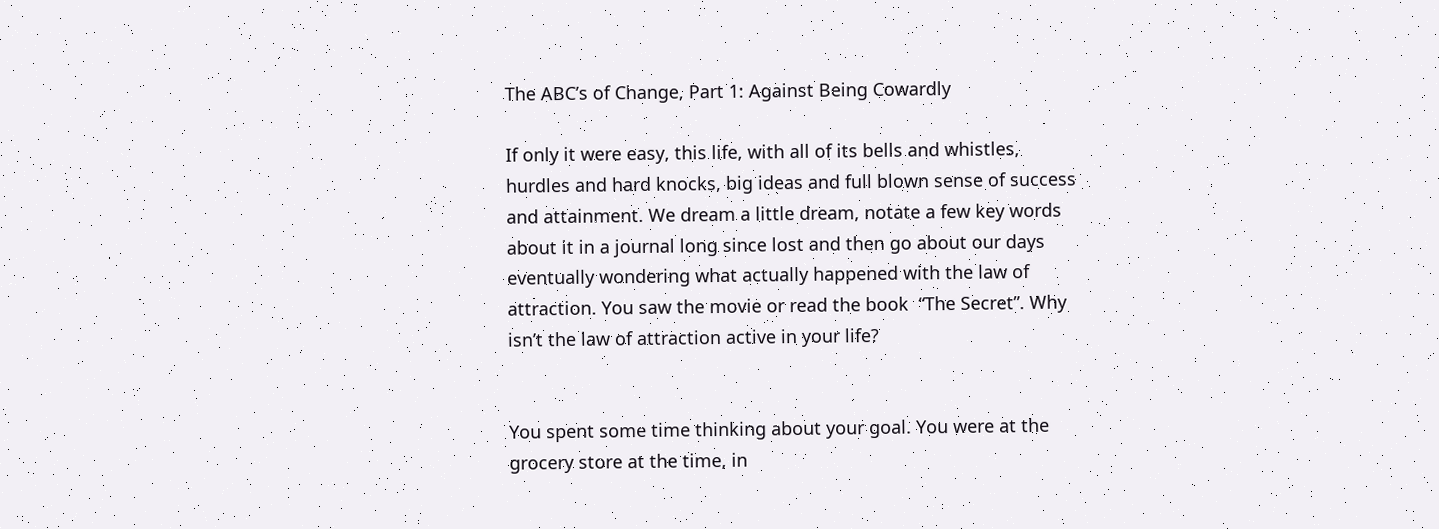The ABC’s of Change, Part 1: Against Being Cowardly

If only it were easy, this life, with all of its bells and whistles, hurdles and hard knocks, big ideas and full blown sense of success and attainment. We dream a little dream, notate a few key words about it in a journal long since lost and then go about our days eventually wondering what actually happened with the law of attraction. You saw the movie or read the book  “The Secret”. Why isn’t the law of attraction active in your life?


You spent some time thinking about your goal. You were at the grocery store at the time, in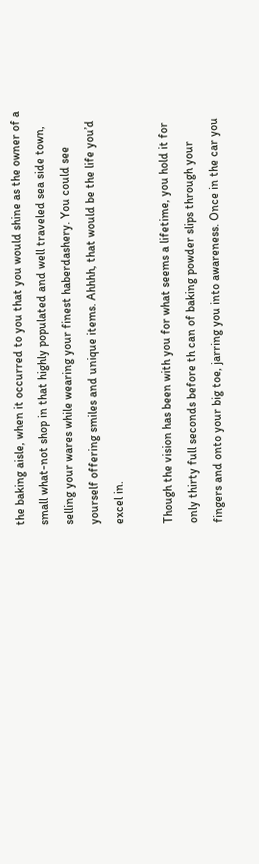the baking aisle, when it occurred to you that you would shine as the owner of a small what-not shop in that highly populated and well traveled sea side town, selling your wares while wearing your finest haberdashery. You could see yourself offering smiles and unique items. Ahhhh, that would be the life you’d excel in.

Though the vision has been with you for what seems a lifetime, you hold it for only thirty full seconds before th can of baking powder slips through your fingers and onto your big toe, jarring you into awareness. Once in the car you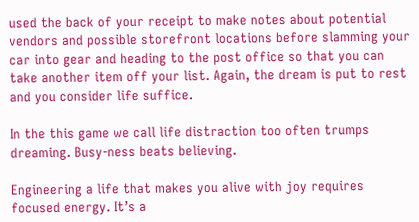used the back of your receipt to make notes about potential vendors and possible storefront locations before slamming your car into gear and heading to the post office so that you can take another item off your list. Again, the dream is put to rest and you consider life suffice.

In the this game we call life distraction too often trumps dreaming. Busy-ness beats believing.

Engineering a life that makes you alive with joy requires focused energy. It’s a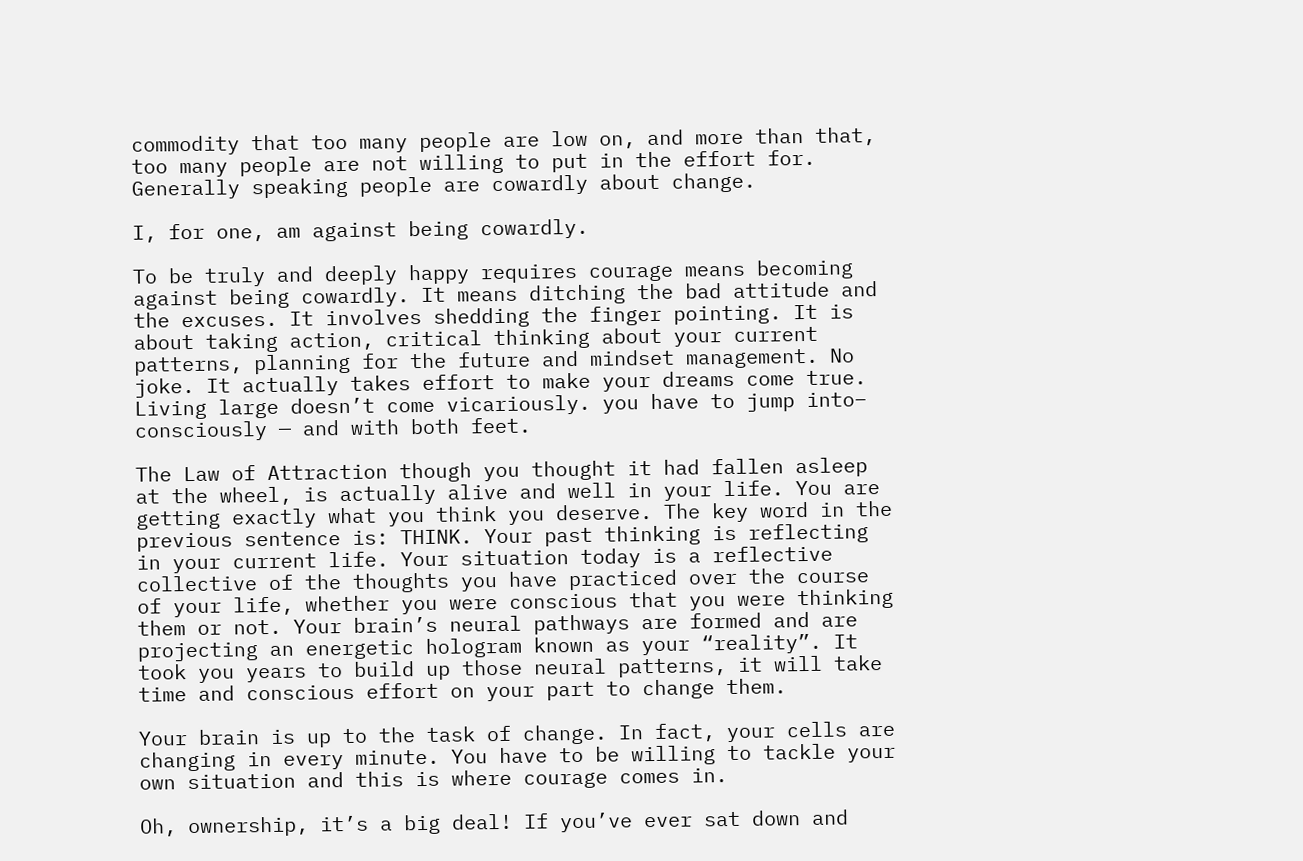commodity that too many people are low on, and more than that, too many people are not willing to put in the effort for. Generally speaking people are cowardly about change.

I, for one, am against being cowardly.

To be truly and deeply happy requires courage means becoming against being cowardly. It means ditching the bad attitude and the excuses. It involves shedding the finger pointing. It is about taking action, critical thinking about your current patterns, planning for the future and mindset management. No joke. It actually takes effort to make your dreams come true. Living large doesn’t come vicariously. you have to jump into– consciously — and with both feet.

The Law of Attraction though you thought it had fallen asleep at the wheel, is actually alive and well in your life. You are getting exactly what you think you deserve. The key word in the previous sentence is: THINK. Your past thinking is reflecting in your current life. Your situation today is a reflective collective of the thoughts you have practiced over the course of your life, whether you were conscious that you were thinking them or not. Your brain’s neural pathways are formed and are projecting an energetic hologram known as your “reality”. It took you years to build up those neural patterns, it will take time and conscious effort on your part to change them.

Your brain is up to the task of change. In fact, your cells are changing in every minute. You have to be willing to tackle your own situation and this is where courage comes in.

Oh, ownership, it’s a big deal! If you’ve ever sat down and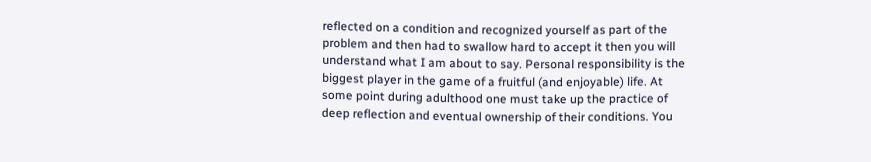reflected on a condition and recognized yourself as part of the problem and then had to swallow hard to accept it then you will understand what I am about to say. Personal responsibility is the biggest player in the game of a fruitful (and enjoyable) life. At some point during adulthood one must take up the practice of deep reflection and eventual ownership of their conditions. You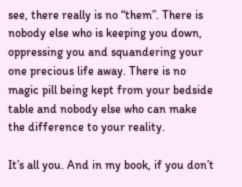see, there really is no “them”. There is nobody else who is keeping you down, oppressing you and squandering your one precious life away. There is no magic pill being kept from your bedside table and nobody else who can make the difference to your reality.

It’s all you. And in my book, if you don’t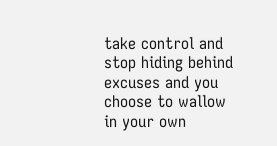take control and stop hiding behind excuses and you choose to wallow in your own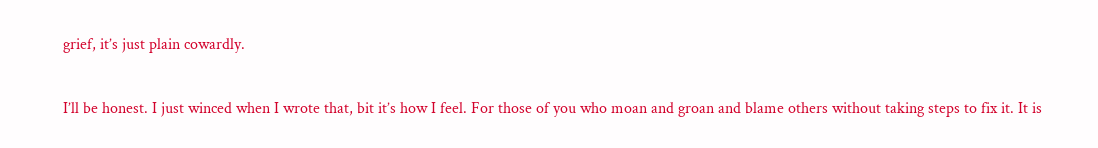grief, it’s just plain cowardly.

I’ll be honest. I just winced when I wrote that, bit it’s how I feel. For those of you who moan and groan and blame others without taking steps to fix it. It is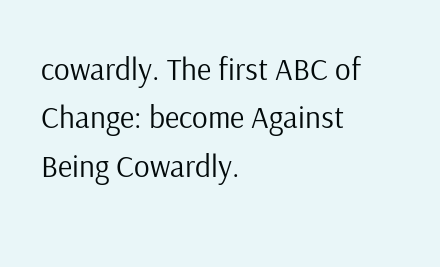cowardly. The first ABC of Change: become Against Being Cowardly.